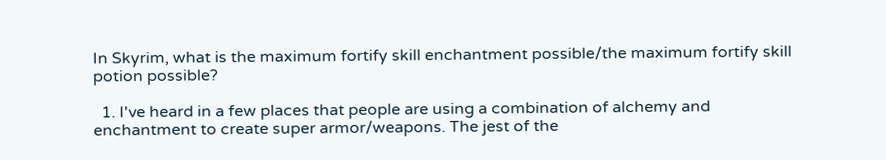In Skyrim, what is the maximum fortify skill enchantment possible/the maximum fortify skill potion possible?

  1. I've heard in a few places that people are using a combination of alchemy and enchantment to create super armor/weapons. The jest of the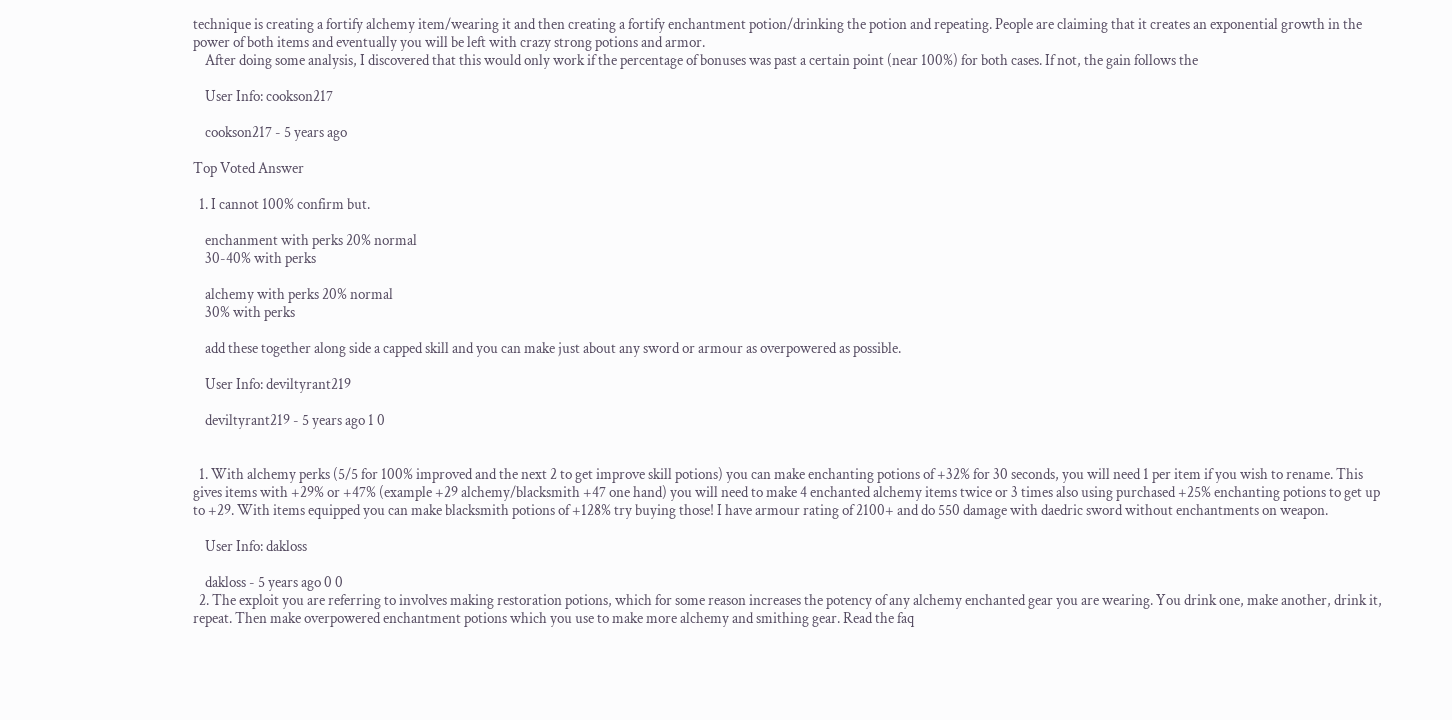technique is creating a fortify alchemy item/wearing it and then creating a fortify enchantment potion/drinking the potion and repeating. People are claiming that it creates an exponential growth in the power of both items and eventually you will be left with crazy strong potions and armor.
    After doing some analysis, I discovered that this would only work if the percentage of bonuses was past a certain point (near 100%) for both cases. If not, the gain follows the

    User Info: cookson217

    cookson217 - 5 years ago

Top Voted Answer

  1. I cannot 100% confirm but.

    enchanment with perks 20% normal
    30-40% with perks

    alchemy with perks 20% normal
    30% with perks

    add these together along side a capped skill and you can make just about any sword or armour as overpowered as possible.

    User Info: deviltyrant219

    deviltyrant219 - 5 years ago 1 0


  1. With alchemy perks (5/5 for 100% improved and the next 2 to get improve skill potions) you can make enchanting potions of +32% for 30 seconds, you will need 1 per item if you wish to rename. This gives items with +29% or +47% (example +29 alchemy/blacksmith +47 one hand) you will need to make 4 enchanted alchemy items twice or 3 times also using purchased +25% enchanting potions to get up to +29. With items equipped you can make blacksmith potions of +128% try buying those! I have armour rating of 2100+ and do 550 damage with daedric sword without enchantments on weapon.

    User Info: dakloss

    dakloss - 5 years ago 0 0
  2. The exploit you are referring to involves making restoration potions, which for some reason increases the potency of any alchemy enchanted gear you are wearing. You drink one, make another, drink it, repeat. Then make overpowered enchantment potions which you use to make more alchemy and smithing gear. Read the faq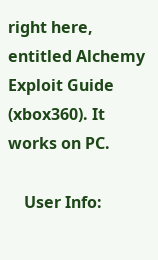right here, entitled Alchemy Exploit Guide (xbox360). It works on PC.

    User Info: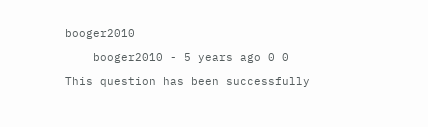booger2010

    booger2010 - 5 years ago 0 0

This question has been successfully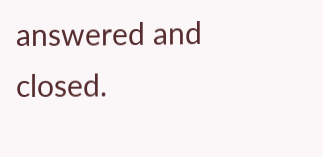answered and closed.